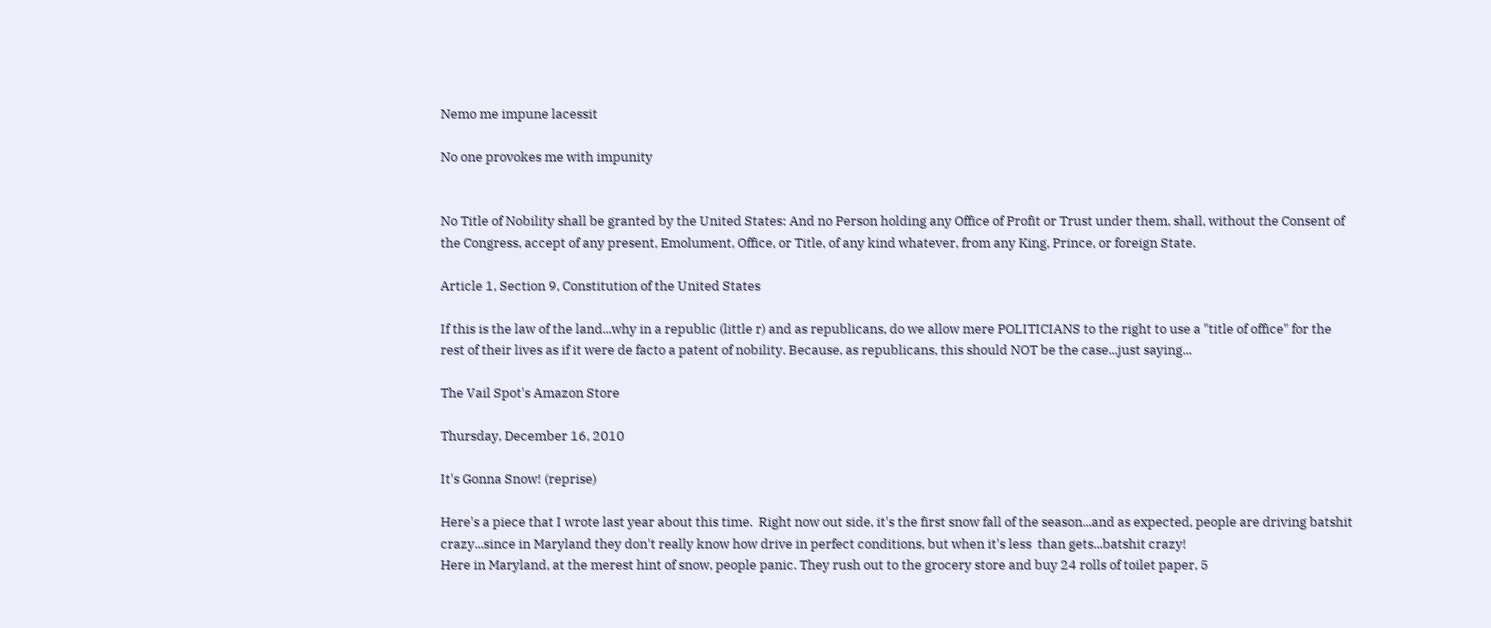Nemo me impune lacessit

No one provokes me with impunity


No Title of Nobility shall be granted by the United States: And no Person holding any Office of Profit or Trust under them, shall, without the Consent of the Congress, accept of any present, Emolument, Office, or Title, of any kind whatever, from any King, Prince, or foreign State.

Article 1, Section 9, Constitution of the United States

If this is the law of the land...why in a republic (little r) and as republicans, do we allow mere POLITICIANS to the right to use a "title of office" for the rest of their lives as if it were de facto a patent of nobility. Because, as republicans, this should NOT be the case...just saying...

The Vail Spot's Amazon Store

Thursday, December 16, 2010

It's Gonna Snow! (reprise)

Here's a piece that I wrote last year about this time.  Right now out side, it's the first snow fall of the season...and as expected, people are driving batshit crazy...since in Maryland they don't really know how drive in perfect conditions, but when it's less  than gets...batshit crazy!
Here in Maryland, at the merest hint of snow, people panic. They rush out to the grocery store and buy 24 rolls of toilet paper, 5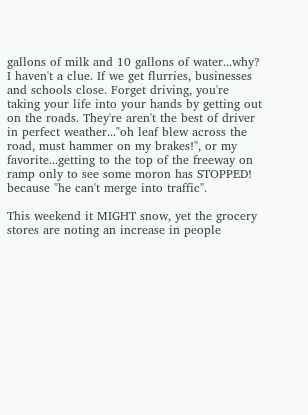gallons of milk and 10 gallons of water...why? I haven't a clue. If we get flurries, businesses and schools close. Forget driving, you're taking your life into your hands by getting out on the roads. They're aren't the best of driver in perfect weather..."oh leaf blew across the road, must hammer on my brakes!", or my favorite...getting to the top of the freeway on ramp only to see some moron has STOPPED! because "he can't merge into traffic".

This weekend it MIGHT snow, yet the grocery stores are noting an increase in people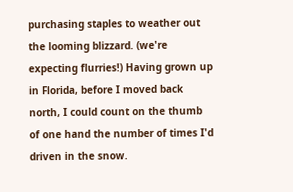purchasing staples to weather out the looming blizzard. (we're expecting flurries!) Having grown up in Florida, before I moved back north, I could count on the thumb of one hand the number of times I'd driven in the snow.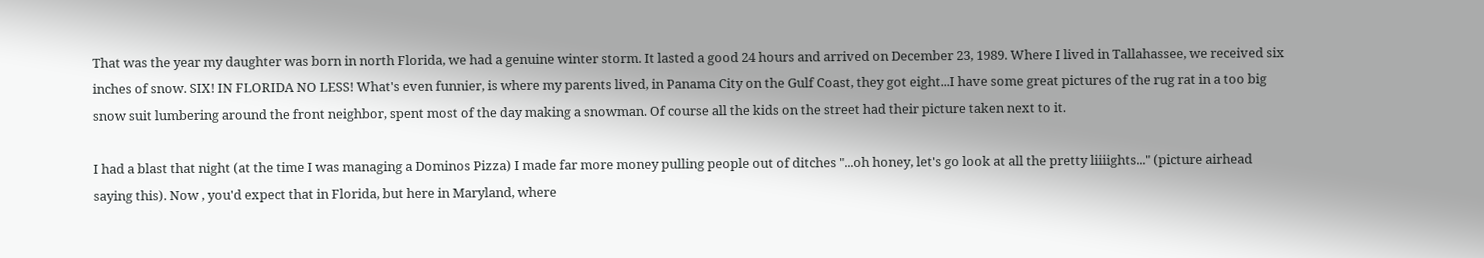That was the year my daughter was born in north Florida, we had a genuine winter storm. It lasted a good 24 hours and arrived on December 23, 1989. Where I lived in Tallahassee, we received six inches of snow. SIX! IN FLORIDA NO LESS! What's even funnier, is where my parents lived, in Panama City on the Gulf Coast, they got eight...I have some great pictures of the rug rat in a too big snow suit lumbering around the front neighbor, spent most of the day making a snowman. Of course all the kids on the street had their picture taken next to it.

I had a blast that night (at the time I was managing a Dominos Pizza) I made far more money pulling people out of ditches "...oh honey, let's go look at all the pretty liiiights..." (picture airhead saying this). Now , you'd expect that in Florida, but here in Maryland, where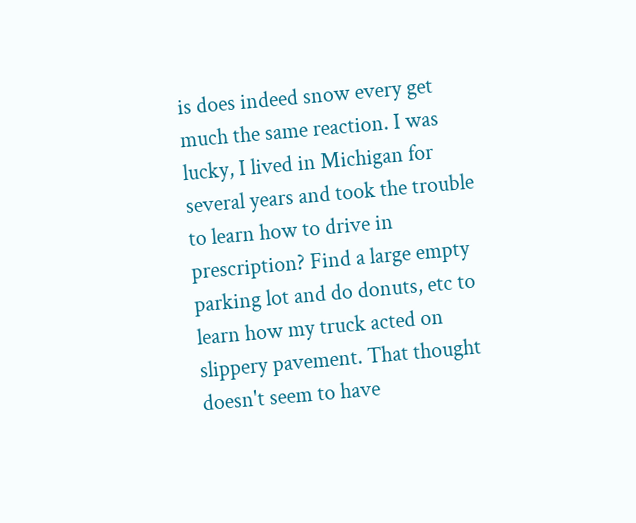is does indeed snow every get much the same reaction. I was lucky, I lived in Michigan for several years and took the trouble to learn how to drive in prescription? Find a large empty parking lot and do donuts, etc to learn how my truck acted on slippery pavement. That thought doesn't seem to have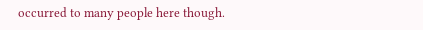occurred to many people here though.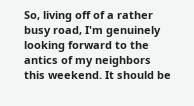So, living off of a rather busy road, I'm genuinely looking forward to the antics of my neighbors this weekend. It should be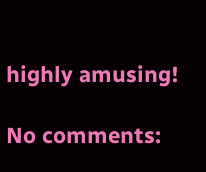highly amusing!

No comments: